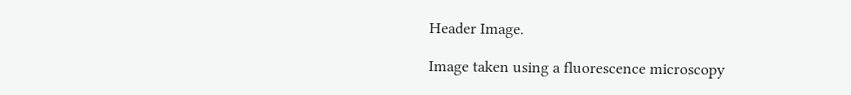Header Image.

Image taken using a fluorescence microscopy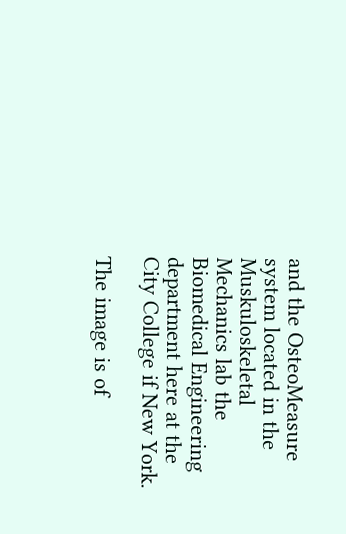and the OsteoMeasure system located in the Muskuloskeletal Mechanics lab the Biomedical Engineering department here at the City College if New York.

The image is of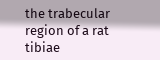the trabecular region of a rat tibiae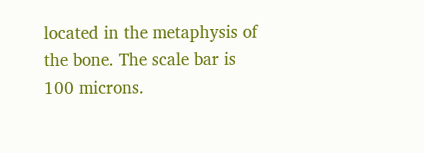located in the metaphysis of the bone. The scale bar is 100 microns.